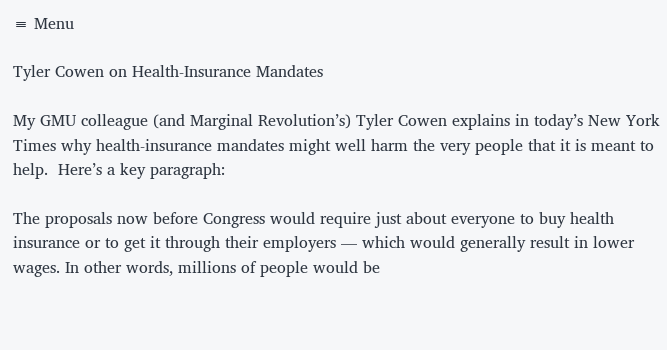≡ Menu

Tyler Cowen on Health-Insurance Mandates

My GMU colleague (and Marginal Revolution’s) Tyler Cowen explains in today’s New York Times why health-insurance mandates might well harm the very people that it is meant to help.  Here’s a key paragraph:

The proposals now before Congress would require just about everyone to buy health insurance or to get it through their employers — which would generally result in lower wages. In other words, millions of people would be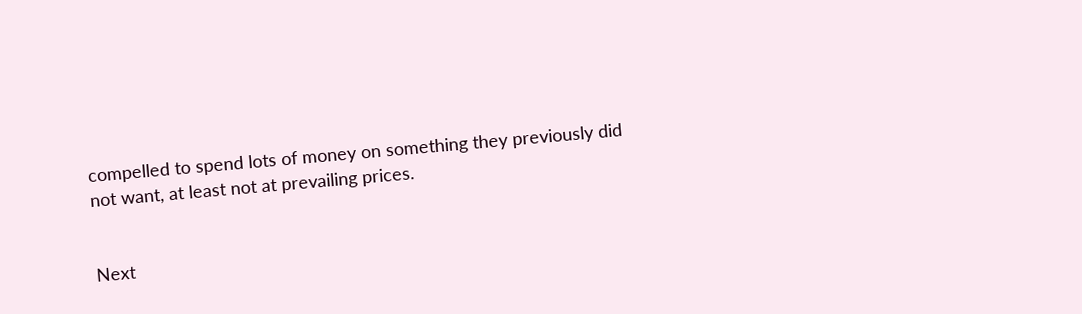compelled to spend lots of money on something they previously did not want, at least not at prevailing prices.


Next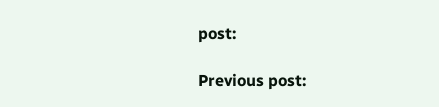post:

Previous post: